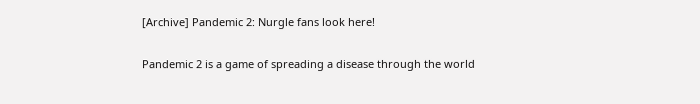[Archive] Pandemic 2: Nurgle fans look here!


Pandemic 2 is a game of spreading a disease through the world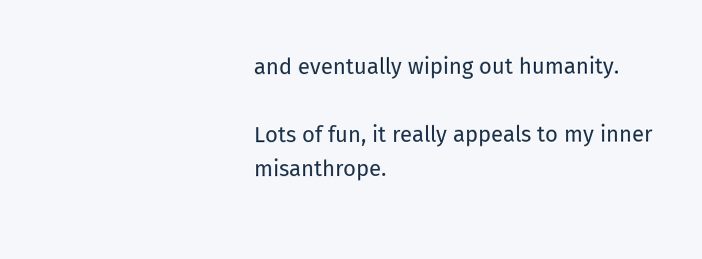and eventually wiping out humanity.

Lots of fun, it really appeals to my inner misanthrope.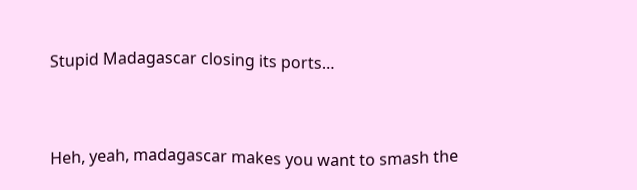Stupid Madagascar closing its ports…


Heh, yeah, madagascar makes you want to smash the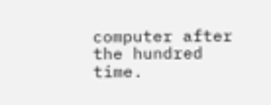computer after the hundred time.